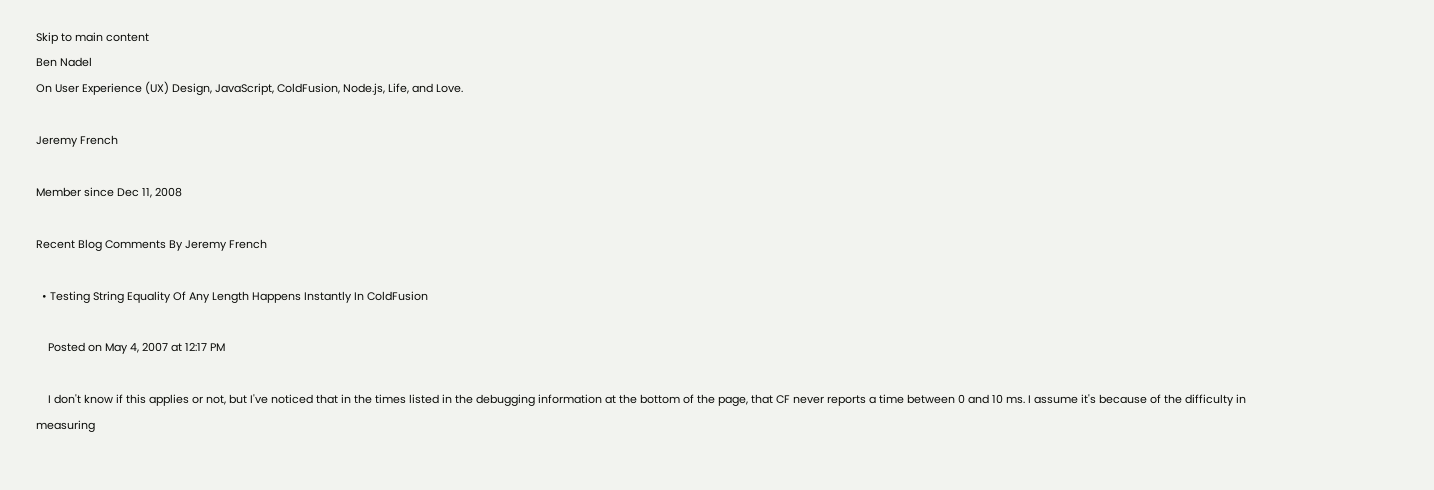Skip to main content
Ben Nadel
On User Experience (UX) Design, JavaScript, ColdFusion, Node.js, Life, and Love.

Jeremy French

Member since Dec 11, 2008

Recent Blog Comments By Jeremy French

  • Testing String Equality Of Any Length Happens Instantly In ColdFusion

    Posted on May 4, 2007 at 12:17 PM

    I don't know if this applies or not, but I've noticed that in the times listed in the debugging information at the bottom of the page, that CF never reports a time between 0 and 10 ms. I assume it's because of the difficulty in measuring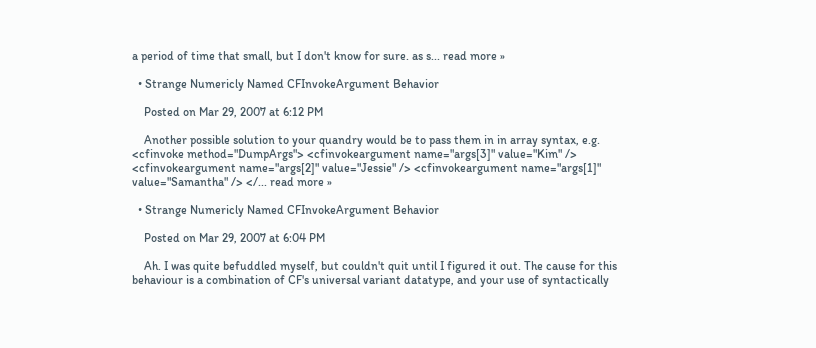a period of time that small, but I don't know for sure. as s... read more »

  • Strange Numericly Named CFInvokeArgument Behavior

    Posted on Mar 29, 2007 at 6:12 PM

    Another possible solution to your quandry would be to pass them in in array syntax, e.g. <cfinvoke method="DumpArgs"> <cfinvokeargument name="args[3]" value="Kim" /> <cfinvokeargument name="args[2]" value="Jessie" /> <cfinvokeargument name="args[1]" value="Samantha" /> </... read more »

  • Strange Numericly Named CFInvokeArgument Behavior

    Posted on Mar 29, 2007 at 6:04 PM

    Ah. I was quite befuddled myself, but couldn't quit until I figured it out. The cause for this behaviour is a combination of CF's universal variant datatype, and your use of syntactically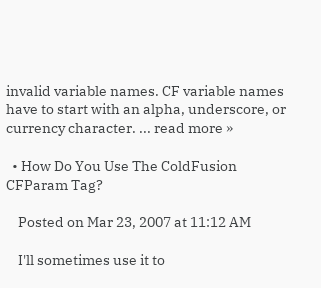invalid variable names. CF variable names have to start with an alpha, underscore, or currency character. ... read more »

  • How Do You Use The ColdFusion CFParam Tag?

    Posted on Mar 23, 2007 at 11:12 AM

    I'll sometimes use it to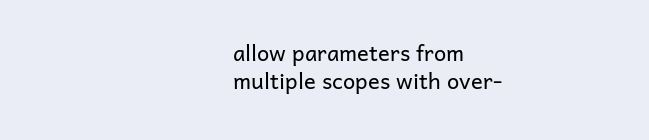allow parameters from multiple scopes with over-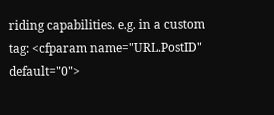riding capabilities. e.g. in a custom tag: <cfparam name="URL.PostID" default="0">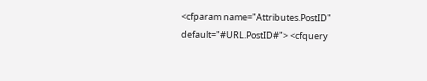<cfparam name="Attributes.PostID" default="#URL.PostID#"> <cfquery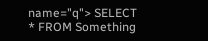name="q"> SELECT * FROM Something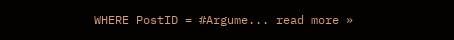WHERE PostID = #Argume... read more »